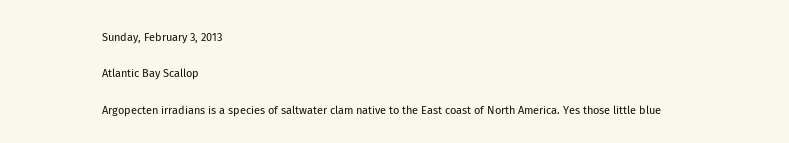Sunday, February 3, 2013

Atlantic Bay Scallop

Argopecten irradians is a species of saltwater clam native to the East coast of North America. Yes those little blue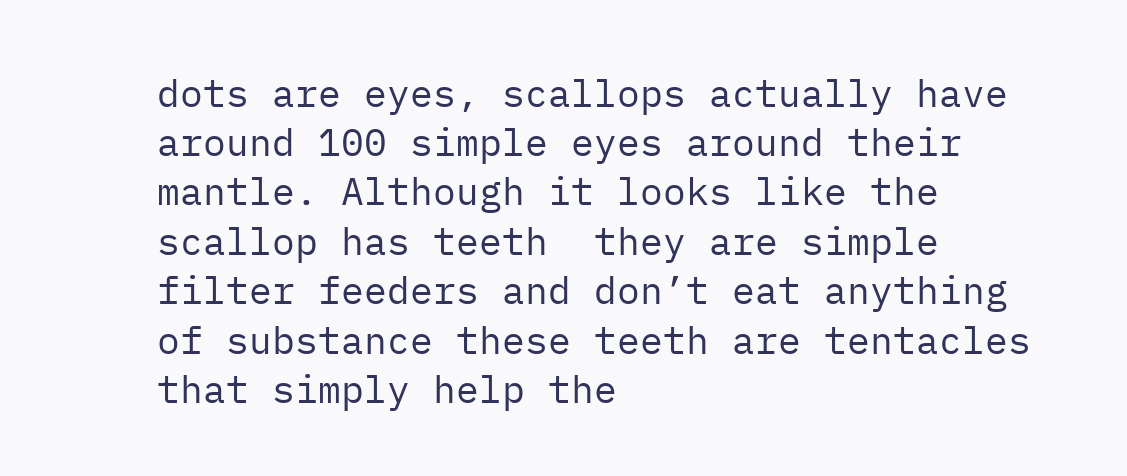dots are eyes, scallops actually have around 100 simple eyes around their mantle. Although it looks like the scallop has teeth  they are simple filter feeders and don’t eat anything of substance these teeth are tentacles that simply help the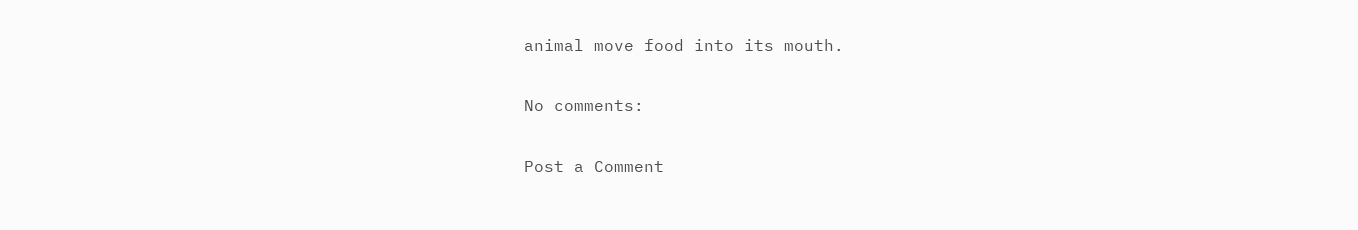animal move food into its mouth.

No comments:

Post a Comment